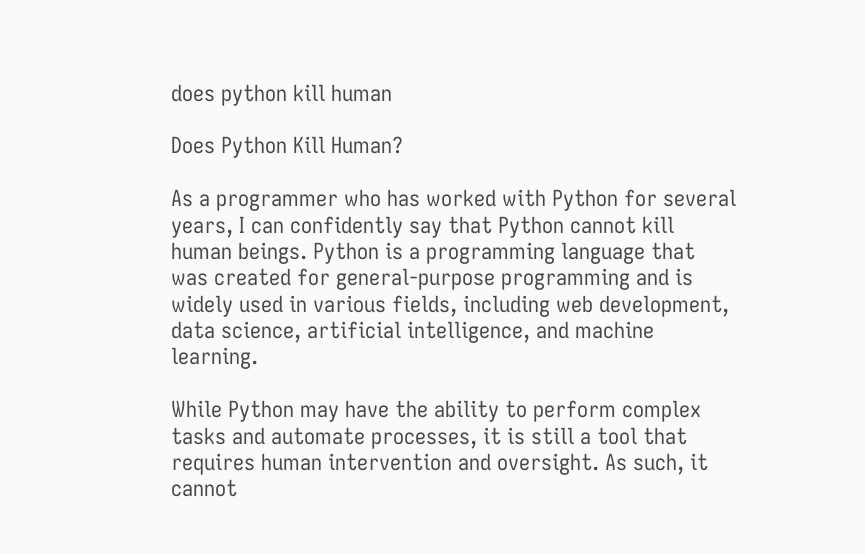does python kill human

Does Python Kill Human?

As a programmer who has worked with Python for several years, I can confidently say that Python cannot kill human beings. Python is a programming language that was created for general-purpose programming and is widely used in various fields, including web development, data science, artificial intelligence, and machine learning.

While Python may have the ability to perform complex tasks and automate processes, it is still a tool that requires human intervention and oversight. As such, it cannot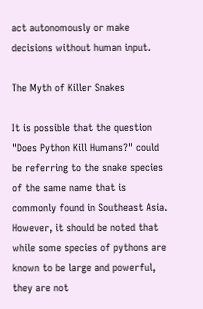act autonomously or make decisions without human input.

The Myth of Killer Snakes

It is possible that the question "Does Python Kill Humans?" could be referring to the snake species of the same name that is commonly found in Southeast Asia. However, it should be noted that while some species of pythons are known to be large and powerful, they are not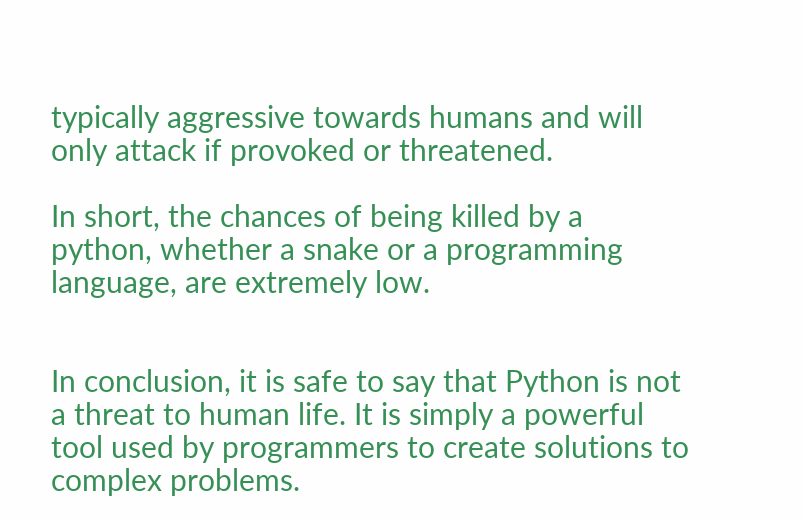typically aggressive towards humans and will only attack if provoked or threatened.

In short, the chances of being killed by a python, whether a snake or a programming language, are extremely low.


In conclusion, it is safe to say that Python is not a threat to human life. It is simply a powerful tool used by programmers to create solutions to complex problems.